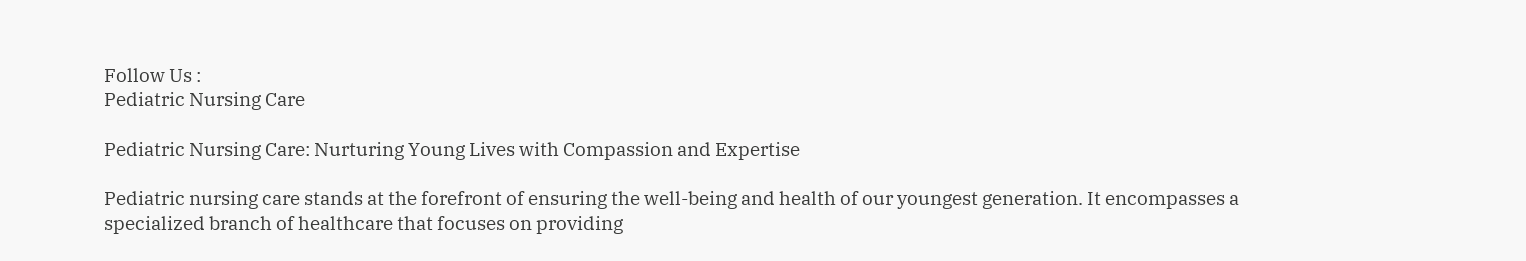Follow Us :
Pediatric Nursing Care

Pediatric Nursing Care: Nurturing Young Lives with Compassion and Expertise

Pediatric nursing care stands at the forefront of ensuring the well-being and health of our youngest generation. It encompasses a specialized branch of healthcare that focuses on providing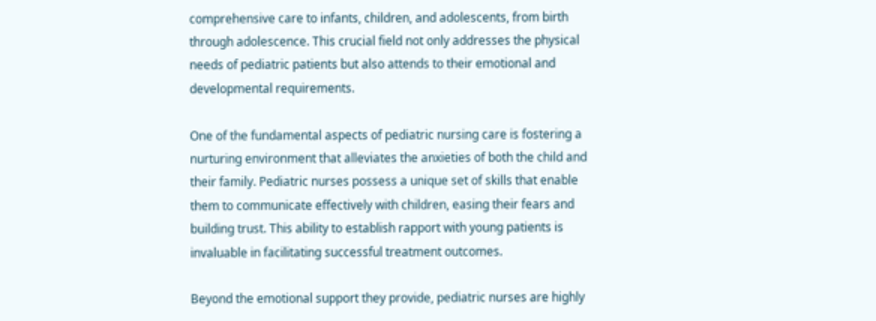comprehensive care to infants, children, and adolescents, from birth through adolescence. This crucial field not only addresses the physical needs of pediatric patients but also attends to their emotional and developmental requirements.

One of the fundamental aspects of pediatric nursing care is fostering a nurturing environment that alleviates the anxieties of both the child and their family. Pediatric nurses possess a unique set of skills that enable them to communicate effectively with children, easing their fears and building trust. This ability to establish rapport with young patients is invaluable in facilitating successful treatment outcomes.

Beyond the emotional support they provide, pediatric nurses are highly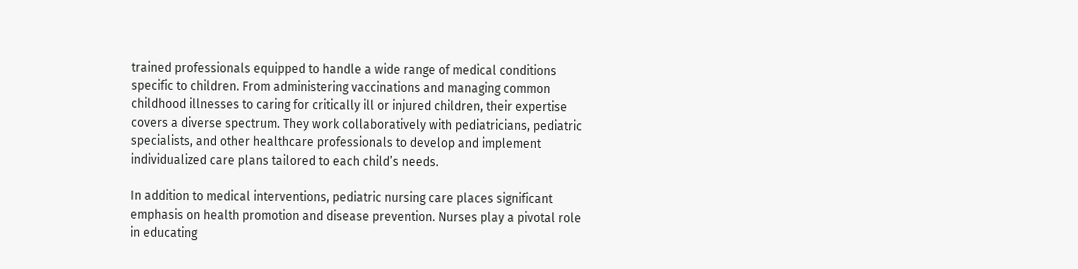trained professionals equipped to handle a wide range of medical conditions specific to children. From administering vaccinations and managing common childhood illnesses to caring for critically ill or injured children, their expertise covers a diverse spectrum. They work collaboratively with pediatricians, pediatric specialists, and other healthcare professionals to develop and implement individualized care plans tailored to each child’s needs.

In addition to medical interventions, pediatric nursing care places significant emphasis on health promotion and disease prevention. Nurses play a pivotal role in educating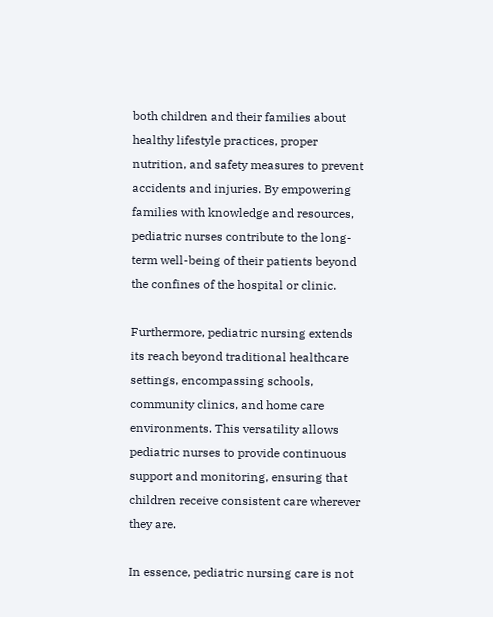both children and their families about healthy lifestyle practices, proper nutrition, and safety measures to prevent accidents and injuries. By empowering families with knowledge and resources, pediatric nurses contribute to the long-term well-being of their patients beyond the confines of the hospital or clinic.

Furthermore, pediatric nursing extends its reach beyond traditional healthcare settings, encompassing schools, community clinics, and home care environments. This versatility allows pediatric nurses to provide continuous support and monitoring, ensuring that children receive consistent care wherever they are.

In essence, pediatric nursing care is not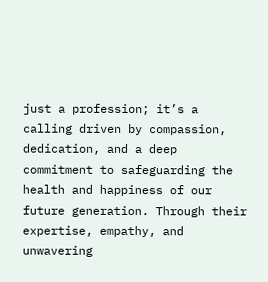just a profession; it’s a calling driven by compassion, dedication, and a deep commitment to safeguarding the health and happiness of our future generation. Through their expertise, empathy, and unwavering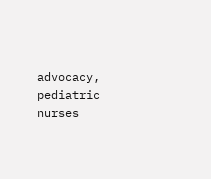advocacy, pediatric nurses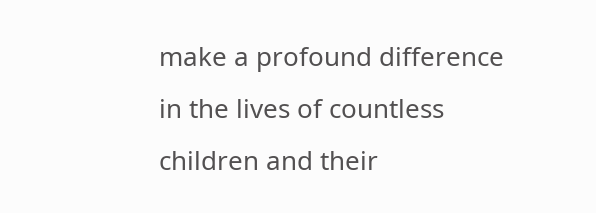make a profound difference in the lives of countless children and their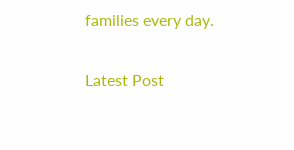families every day.

Latest Post